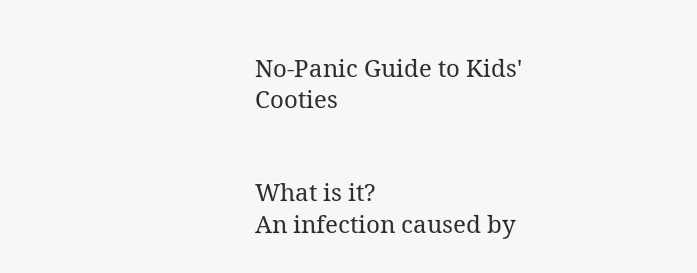No-Panic Guide to Kids' Cooties


What is it?
An infection caused by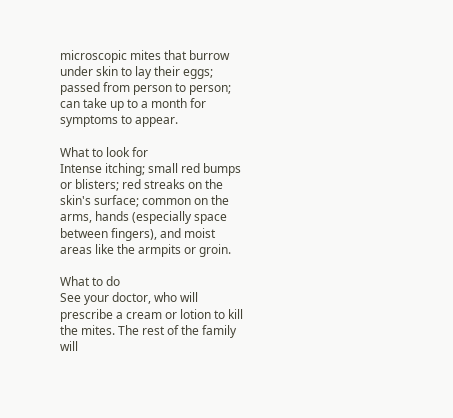microscopic mites that burrow under skin to lay their eggs; passed from person to person; can take up to a month for symptoms to appear.

What to look for
Intense itching; small red bumps or blisters; red streaks on the skin's surface; common on the arms, hands (especially space between fingers), and moist areas like the armpits or groin.

What to do
See your doctor, who will prescribe a cream or lotion to kill the mites. The rest of the family will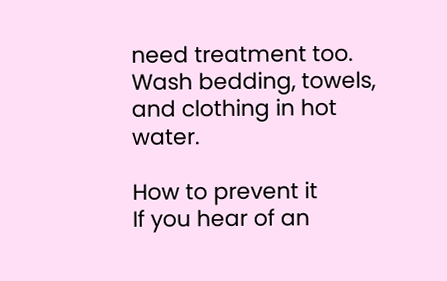need treatment too. Wash bedding, towels, and clothing in hot water.

How to prevent it
If you hear of an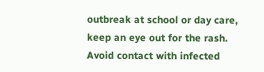outbreak at school or day care, keep an eye out for the rash. Avoid contact with infected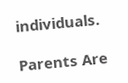individuals.

Parents Are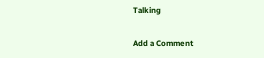Talking

Add a Comment